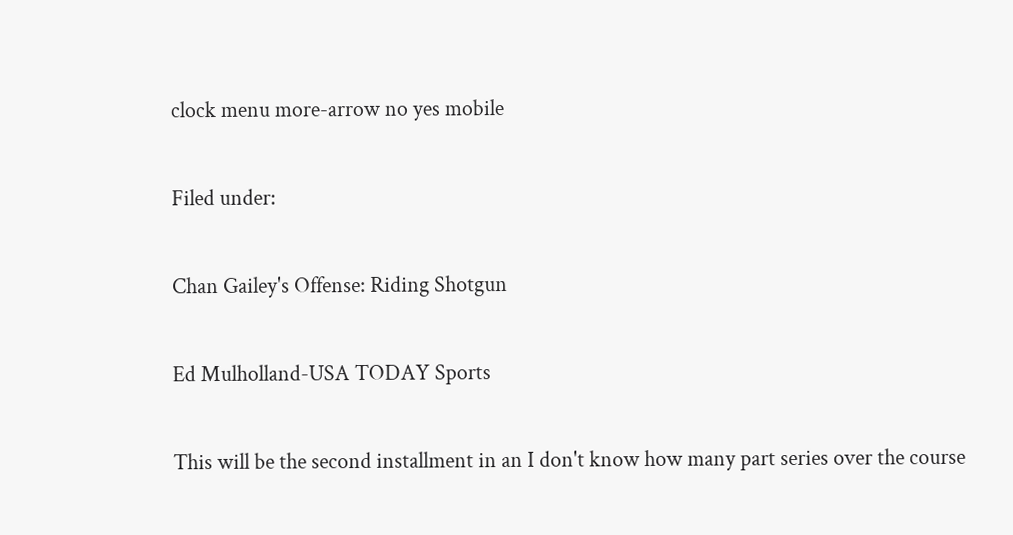clock menu more-arrow no yes mobile

Filed under:

Chan Gailey's Offense: Riding Shotgun

Ed Mulholland-USA TODAY Sports

This will be the second installment in an I don't know how many part series over the course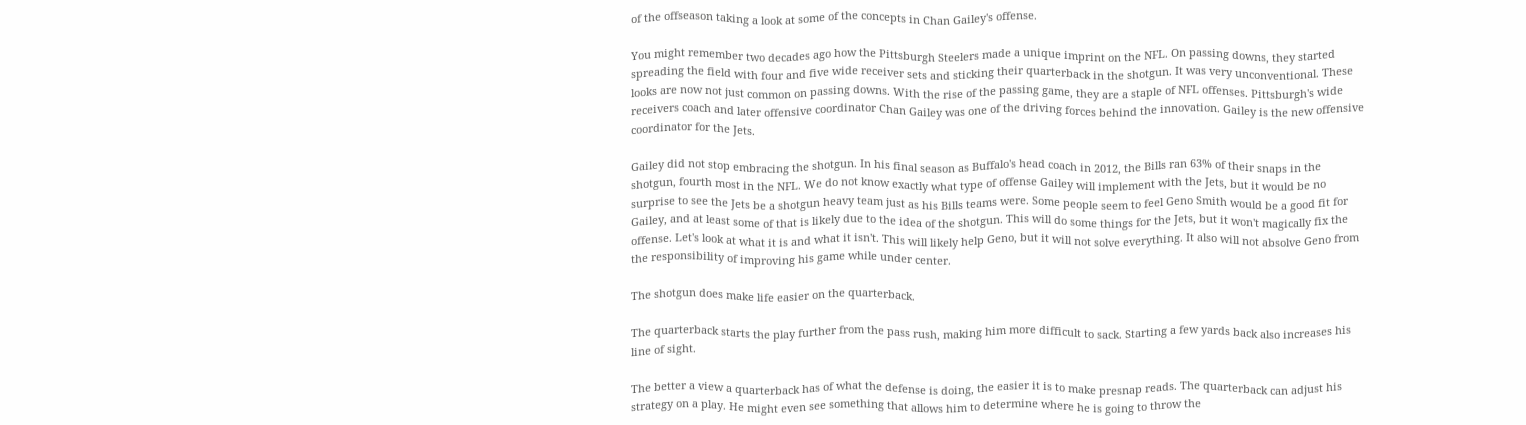of the offseason taking a look at some of the concepts in Chan Gailey's offense.

You might remember two decades ago how the Pittsburgh Steelers made a unique imprint on the NFL. On passing downs, they started spreading the field with four and five wide receiver sets and sticking their quarterback in the shotgun. It was very unconventional. These looks are now not just common on passing downs. With the rise of the passing game, they are a staple of NFL offenses. Pittsburgh's wide receivers coach and later offensive coordinator Chan Gailey was one of the driving forces behind the innovation. Gailey is the new offensive coordinator for the Jets.

Gailey did not stop embracing the shotgun. In his final season as Buffalo's head coach in 2012, the Bills ran 63% of their snaps in the shotgun, fourth most in the NFL. We do not know exactly what type of offense Gailey will implement with the Jets, but it would be no surprise to see the Jets be a shotgun heavy team just as his Bills teams were. Some people seem to feel Geno Smith would be a good fit for Gailey, and at least some of that is likely due to the idea of the shotgun. This will do some things for the Jets, but it won't magically fix the offense. Let's look at what it is and what it isn't. This will likely help Geno, but it will not solve everything. It also will not absolve Geno from the responsibility of improving his game while under center.

The shotgun does make life easier on the quarterback.

The quarterback starts the play further from the pass rush, making him more difficult to sack. Starting a few yards back also increases his line of sight.

The better a view a quarterback has of what the defense is doing, the easier it is to make presnap reads. The quarterback can adjust his strategy on a play. He might even see something that allows him to determine where he is going to throw the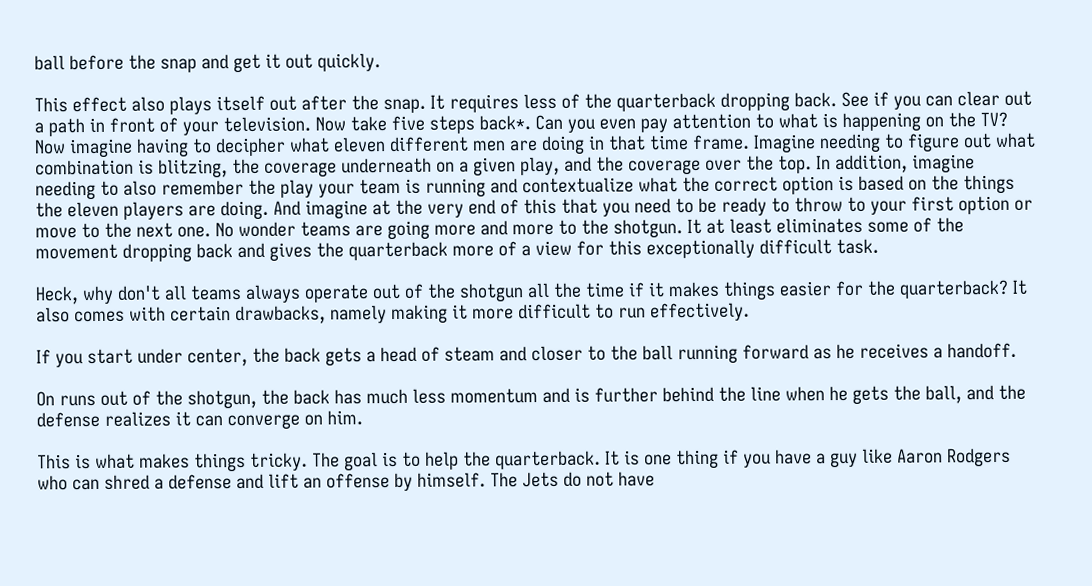ball before the snap and get it out quickly.

This effect also plays itself out after the snap. It requires less of the quarterback dropping back. See if you can clear out a path in front of your television. Now take five steps back*. Can you even pay attention to what is happening on the TV? Now imagine having to decipher what eleven different men are doing in that time frame. Imagine needing to figure out what combination is blitzing, the coverage underneath on a given play, and the coverage over the top. In addition, imagine needing to also remember the play your team is running and contextualize what the correct option is based on the things the eleven players are doing. And imagine at the very end of this that you need to be ready to throw to your first option or move to the next one. No wonder teams are going more and more to the shotgun. It at least eliminates some of the movement dropping back and gives the quarterback more of a view for this exceptionally difficult task.

Heck, why don't all teams always operate out of the shotgun all the time if it makes things easier for the quarterback? It also comes with certain drawbacks, namely making it more difficult to run effectively.

If you start under center, the back gets a head of steam and closer to the ball running forward as he receives a handoff.

On runs out of the shotgun, the back has much less momentum and is further behind the line when he gets the ball, and the defense realizes it can converge on him.

This is what makes things tricky. The goal is to help the quarterback. It is one thing if you have a guy like Aaron Rodgers who can shred a defense and lift an offense by himself. The Jets do not have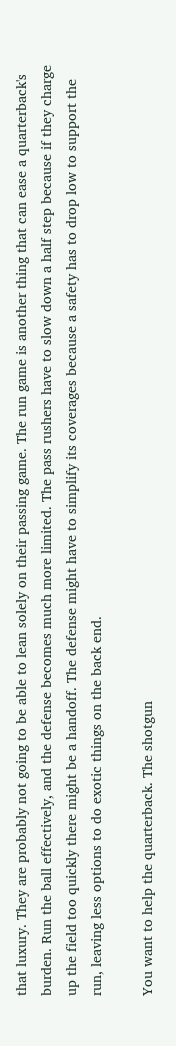that luxury. They are probably not going to be able to lean solely on their passing game. The run game is another thing that can ease a quarterback's burden. Run the ball effectively, and the defense becomes much more limited. The pass rushers have to slow down a half step because if they charge up the field too quickly there might be a handoff. The defense might have to simplify its coverages because a safety has to drop low to support the run, leaving less options to do exotic things on the back end.

You want to help the quarterback. The shotgun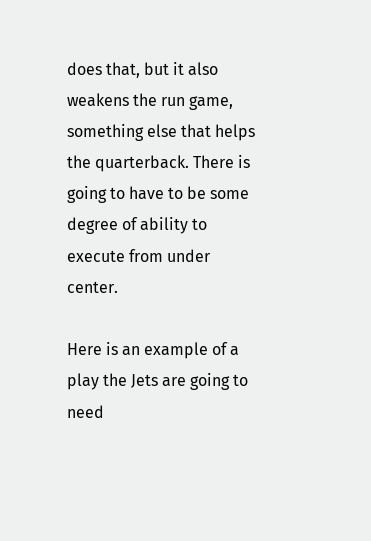does that, but it also weakens the run game, something else that helps the quarterback. There is going to have to be some degree of ability to execute from under center.

Here is an example of a play the Jets are going to need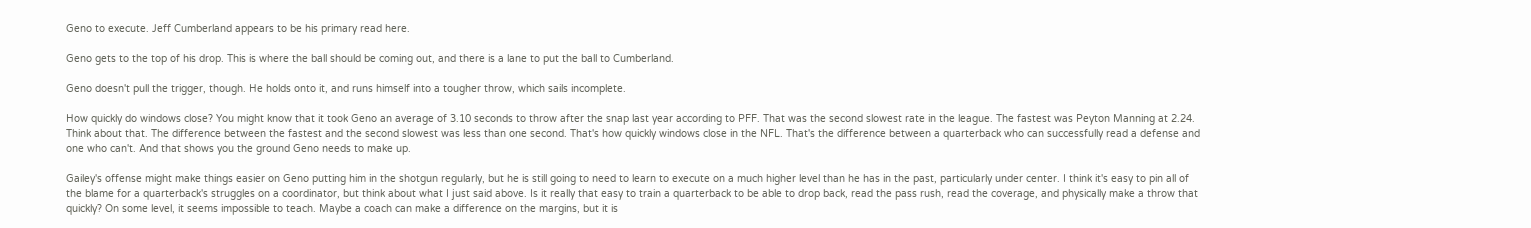Geno to execute. Jeff Cumberland appears to be his primary read here.

Geno gets to the top of his drop. This is where the ball should be coming out, and there is a lane to put the ball to Cumberland.

Geno doesn't pull the trigger, though. He holds onto it, and runs himself into a tougher throw, which sails incomplete.

How quickly do windows close? You might know that it took Geno an average of 3.10 seconds to throw after the snap last year according to PFF. That was the second slowest rate in the league. The fastest was Peyton Manning at 2.24. Think about that. The difference between the fastest and the second slowest was less than one second. That's how quickly windows close in the NFL. That's the difference between a quarterback who can successfully read a defense and one who can't. And that shows you the ground Geno needs to make up.

Gailey's offense might make things easier on Geno putting him in the shotgun regularly, but he is still going to need to learn to execute on a much higher level than he has in the past, particularly under center. I think it's easy to pin all of the blame for a quarterback's struggles on a coordinator, but think about what I just said above. Is it really that easy to train a quarterback to be able to drop back, read the pass rush, read the coverage, and physically make a throw that quickly? On some level, it seems impossible to teach. Maybe a coach can make a difference on the margins, but it is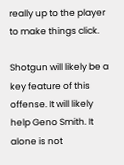really up to the player to make things click.

Shotgun will likely be a key feature of this offense. It will likely help Geno Smith. It alone is not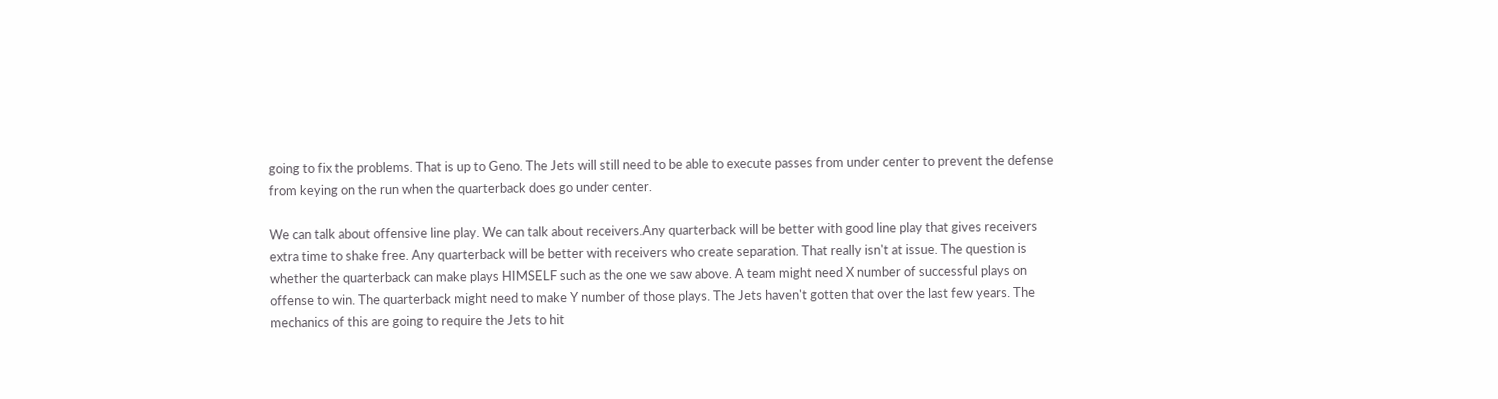going to fix the problems. That is up to Geno. The Jets will still need to be able to execute passes from under center to prevent the defense from keying on the run when the quarterback does go under center.

We can talk about offensive line play. We can talk about receivers.Any quarterback will be better with good line play that gives receivers extra time to shake free. Any quarterback will be better with receivers who create separation. That really isn't at issue. The question is whether the quarterback can make plays HIMSELF such as the one we saw above. A team might need X number of successful plays on offense to win. The quarterback might need to make Y number of those plays. The Jets haven't gotten that over the last few years. The mechanics of this are going to require the Jets to hit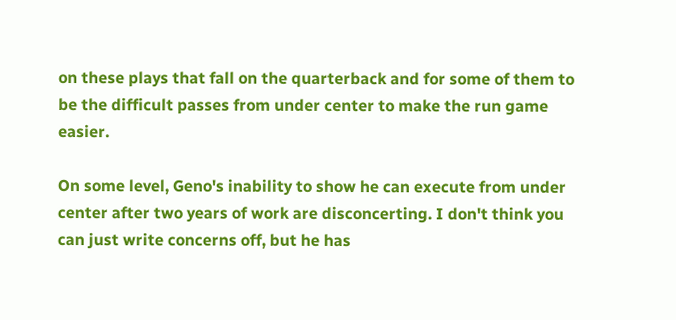on these plays that fall on the quarterback and for some of them to be the difficult passes from under center to make the run game easier.

On some level, Geno's inability to show he can execute from under center after two years of work are disconcerting. I don't think you can just write concerns off, but he has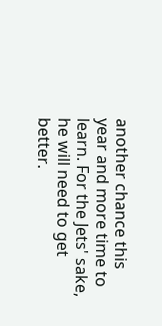another chance this year and more time to learn. For the Jets' sake, he will need to get better.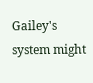Gailey's system might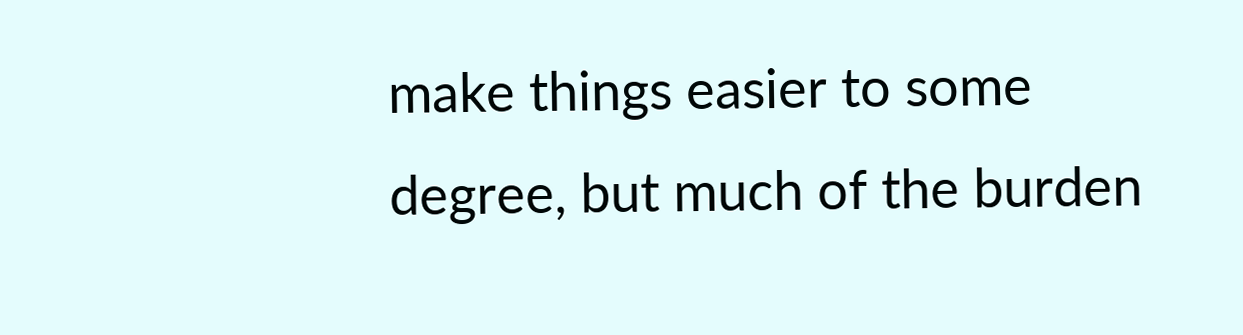make things easier to some degree, but much of the burden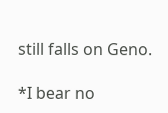still falls on Geno.

*I bear no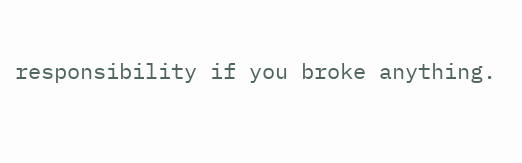responsibility if you broke anything.